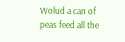Wolud a can of peas feed all the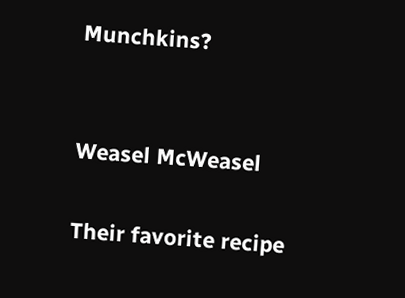Munchkins?


Weasel McWeasel

Their favorite recipe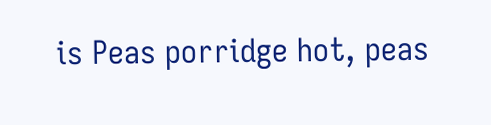is Peas porridge hot, peas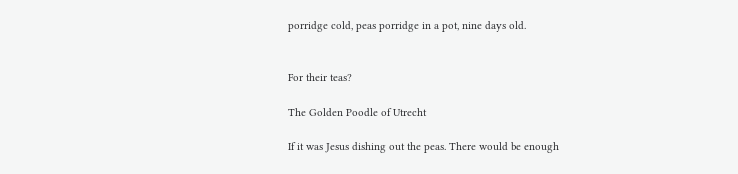porridge cold, peas porridge in a pot, nine days old.


For their teas?

The Golden Poodle of Utrecht

If it was Jesus dishing out the peas. There would be enough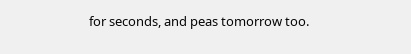for seconds, and peas tomorrow too.